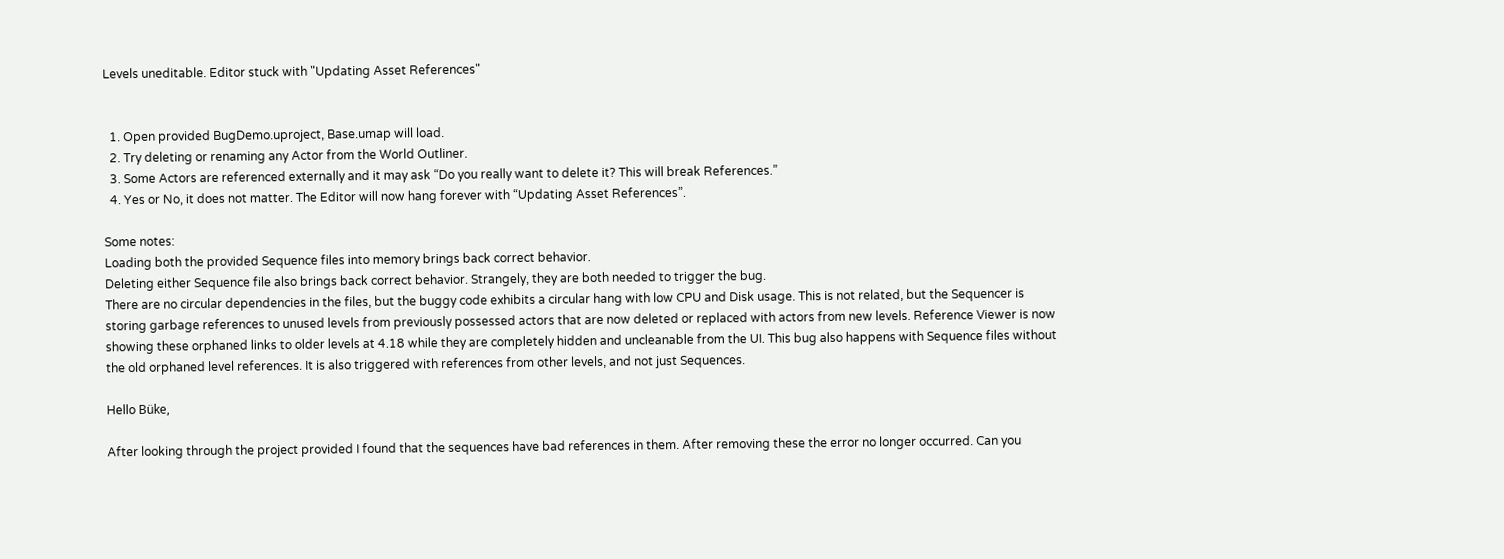Levels uneditable. Editor stuck with "Updating Asset References"


  1. Open provided BugDemo.uproject, Base.umap will load.
  2. Try deleting or renaming any Actor from the World Outliner.
  3. Some Actors are referenced externally and it may ask “Do you really want to delete it? This will break References.”
  4. Yes or No, it does not matter. The Editor will now hang forever with “Updating Asset References”.

Some notes:
Loading both the provided Sequence files into memory brings back correct behavior.
Deleting either Sequence file also brings back correct behavior. Strangely, they are both needed to trigger the bug.
There are no circular dependencies in the files, but the buggy code exhibits a circular hang with low CPU and Disk usage. This is not related, but the Sequencer is storing garbage references to unused levels from previously possessed actors that are now deleted or replaced with actors from new levels. Reference Viewer is now showing these orphaned links to older levels at 4.18 while they are completely hidden and uncleanable from the UI. This bug also happens with Sequence files without the old orphaned level references. It is also triggered with references from other levels, and not just Sequences.

Hello Büke,

After looking through the project provided I found that the sequences have bad references in them. After removing these the error no longer occurred. Can you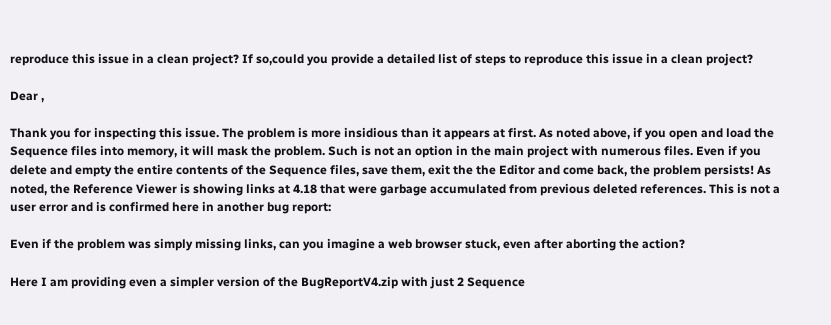reproduce this issue in a clean project? If so,could you provide a detailed list of steps to reproduce this issue in a clean project?

Dear ,

Thank you for inspecting this issue. The problem is more insidious than it appears at first. As noted above, if you open and load the Sequence files into memory, it will mask the problem. Such is not an option in the main project with numerous files. Even if you delete and empty the entire contents of the Sequence files, save them, exit the the Editor and come back, the problem persists! As noted, the Reference Viewer is showing links at 4.18 that were garbage accumulated from previous deleted references. This is not a user error and is confirmed here in another bug report:

Even if the problem was simply missing links, can you imagine a web browser stuck, even after aborting the action?

Here I am providing even a simpler version of the BugReportV4.zip with just 2 Sequence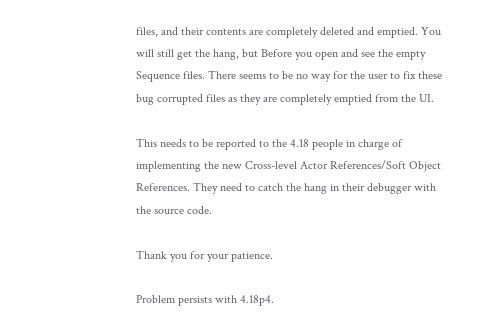files, and their contents are completely deleted and emptied. You will still get the hang, but Before you open and see the empty Sequence files. There seems to be no way for the user to fix these bug corrupted files as they are completely emptied from the UI.

This needs to be reported to the 4.18 people in charge of implementing the new Cross-level Actor References/Soft Object References. They need to catch the hang in their debugger with the source code.

Thank you for your patience.

Problem persists with 4.18p4.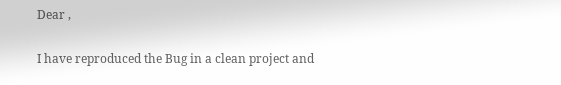Dear ,

I have reproduced the Bug in a clean project and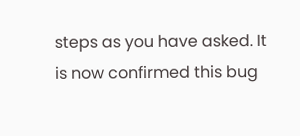steps as you have asked. It is now confirmed this bug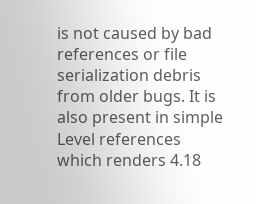is not caused by bad references or file serialization debris from older bugs. It is also present in simple Level references which renders 4.18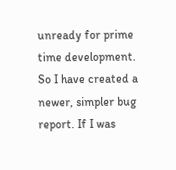unready for prime time development. So I have created a newer, simpler bug report. If I was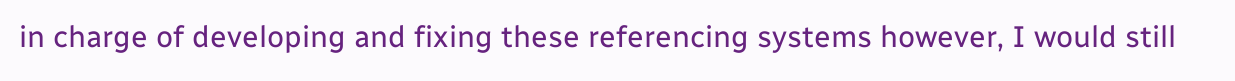in charge of developing and fixing these referencing systems however, I would still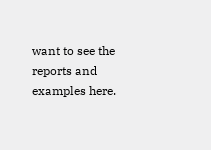want to see the reports and examples here.